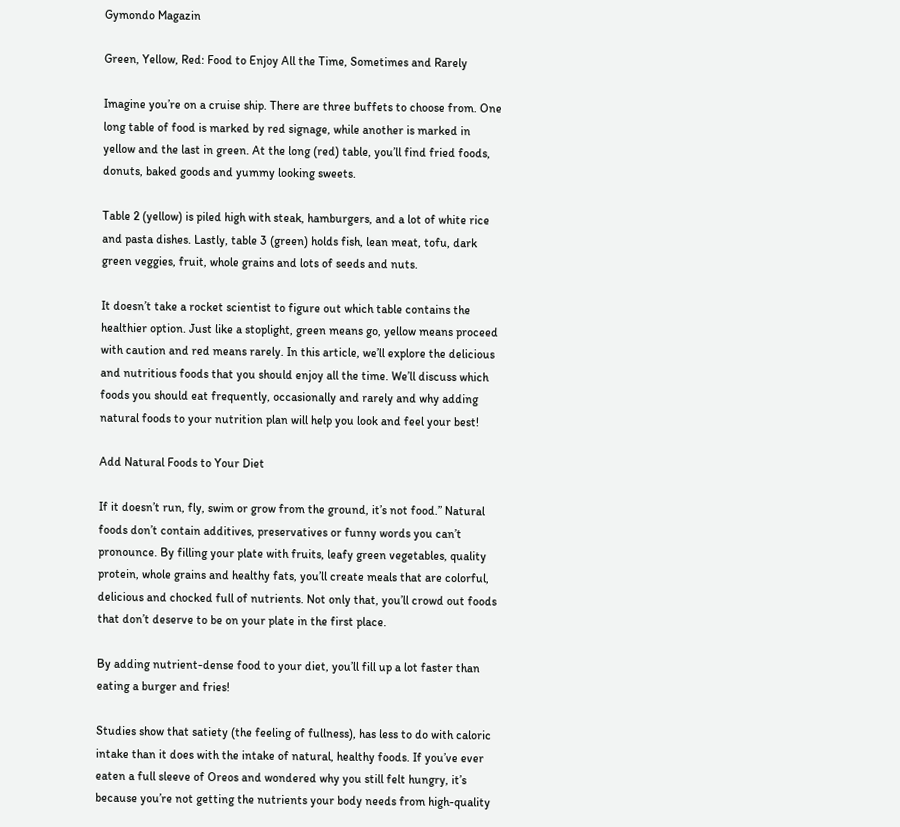Gymondo Magazin

Green, Yellow, Red: Food to Enjoy All the Time, Sometimes and Rarely

Imagine you’re on a cruise ship. There are three buffets to choose from. One long table of food is marked by red signage, while another is marked in yellow and the last in green. At the long (red) table, you’ll find fried foods, donuts, baked goods and yummy looking sweets.

Table 2 (yellow) is piled high with steak, hamburgers, and a lot of white rice and pasta dishes. Lastly, table 3 (green) holds fish, lean meat, tofu, dark green veggies, fruit, whole grains and lots of seeds and nuts.

It doesn’t take a rocket scientist to figure out which table contains the healthier option. Just like a stoplight, green means go, yellow means proceed with caution and red means rarely. In this article, we’ll explore the delicious and nutritious foods that you should enjoy all the time. We’ll discuss which foods you should eat frequently, occasionally and rarely and why adding natural foods to your nutrition plan will help you look and feel your best!

Add Natural Foods to Your Diet

If it doesn’t run, fly, swim or grow from the ground, it’s not food.” Natural foods don’t contain additives, preservatives or funny words you can’t pronounce. By filling your plate with fruits, leafy green vegetables, quality protein, whole grains and healthy fats, you’ll create meals that are colorful, delicious and chocked full of nutrients. Not only that, you’ll crowd out foods that don’t deserve to be on your plate in the first place.

By adding nutrient-dense food to your diet, you’ll fill up a lot faster than eating a burger and fries!

Studies show that satiety (the feeling of fullness), has less to do with caloric intake than it does with the intake of natural, healthy foods. If you’ve ever eaten a full sleeve of Oreos and wondered why you still felt hungry, it’s because you’re not getting the nutrients your body needs from high-quality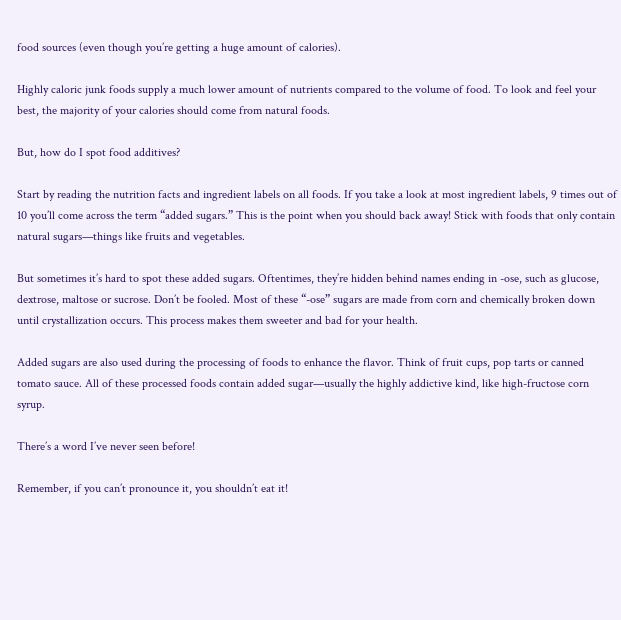food sources (even though you’re getting a huge amount of calories).

Highly caloric junk foods supply a much lower amount of nutrients compared to the volume of food. To look and feel your best, the majority of your calories should come from natural foods.

But, how do I spot food additives?

Start by reading the nutrition facts and ingredient labels on all foods. If you take a look at most ingredient labels, 9 times out of 10 you’ll come across the term “added sugars.” This is the point when you should back away! Stick with foods that only contain natural sugars—things like fruits and vegetables.

But sometimes it’s hard to spot these added sugars. Oftentimes, they’re hidden behind names ending in -ose, such as glucose, dextrose, maltose or sucrose. Don’t be fooled. Most of these “-ose” sugars are made from corn and chemically broken down until crystallization occurs. This process makes them sweeter and bad for your health.

Added sugars are also used during the processing of foods to enhance the flavor. Think of fruit cups, pop tarts or canned tomato sauce. All of these processed foods contain added sugar—usually the highly addictive kind, like high-fructose corn syrup.

There’s a word I’ve never seen before!

Remember, if you can’t pronounce it, you shouldn’t eat it!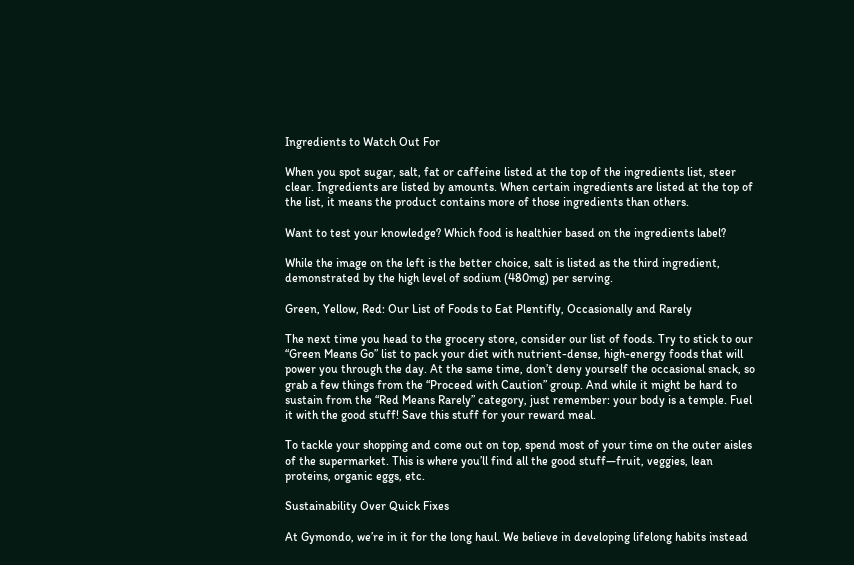Ingredients to Watch Out For

When you spot sugar, salt, fat or caffeine listed at the top of the ingredients list, steer clear. Ingredients are listed by amounts. When certain ingredients are listed at the top of the list, it means the product contains more of those ingredients than others.

Want to test your knowledge? Which food is healthier based on the ingredients label?

While the image on the left is the better choice, salt is listed as the third ingredient, demonstrated by the high level of sodium (480mg) per serving.

Green, Yellow, Red: Our List of Foods to Eat Plentifly, Occasionally and Rarely

The next time you head to the grocery store, consider our list of foods. Try to stick to our “Green Means Go” list to pack your diet with nutrient-dense, high-energy foods that will power you through the day. At the same time, don’t deny yourself the occasional snack, so grab a few things from the “Proceed with Caution” group. And while it might be hard to sustain from the “Red Means Rarely” category, just remember: your body is a temple. Fuel it with the good stuff! Save this stuff for your reward meal.

To tackle your shopping and come out on top, spend most of your time on the outer aisles of the supermarket. This is where you’ll find all the good stuff—fruit, veggies, lean proteins, organic eggs, etc.

Sustainability Over Quick Fixes

At Gymondo, we’re in it for the long haul. We believe in developing lifelong habits instead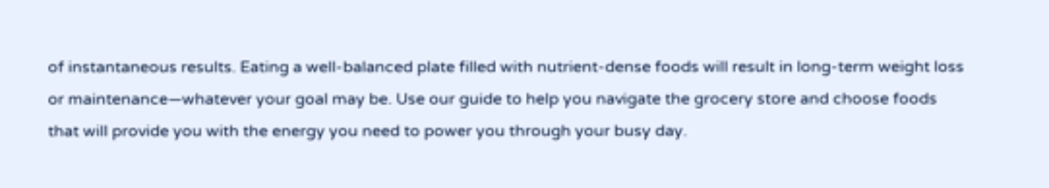of instantaneous results. Eating a well-balanced plate filled with nutrient-dense foods will result in long-term weight loss or maintenance—whatever your goal may be. Use our guide to help you navigate the grocery store and choose foods that will provide you with the energy you need to power you through your busy day.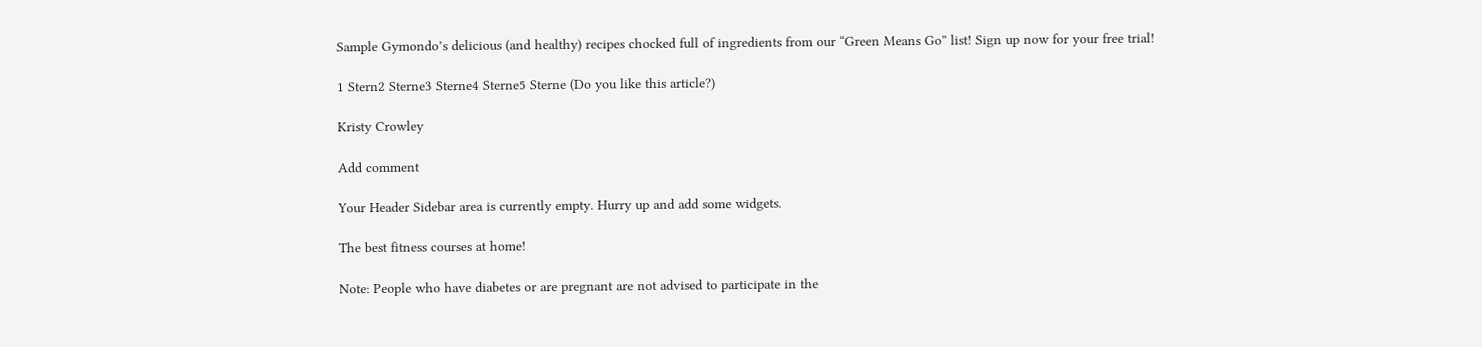Sample Gymondo’s delicious (and healthy) recipes chocked full of ingredients from our “Green Means Go” list! Sign up now for your free trial!

1 Stern2 Sterne3 Sterne4 Sterne5 Sterne (Do you like this article?)

Kristy Crowley

Add comment

Your Header Sidebar area is currently empty. Hurry up and add some widgets.

The best fitness courses at home!

Note: People who have diabetes or are pregnant are not advised to participate in the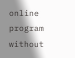online program without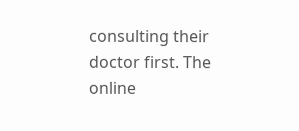consulting their doctor first. The online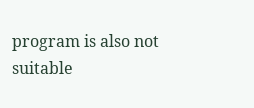program is also not suitable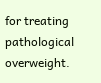for treating pathological overweight.